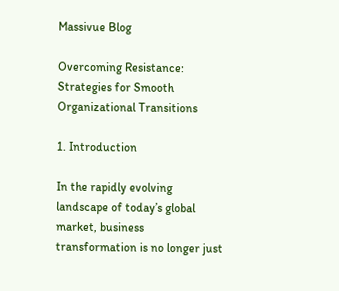Massivue Blog

Overcoming Resistance: Strategies for Smooth Organizational Transitions

1. Introduction

In the rapidly evolving landscape of today’s global market, business transformation is no longer just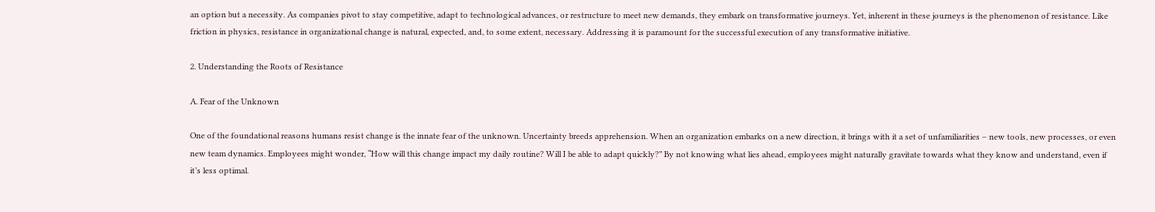an option but a necessity. As companies pivot to stay competitive, adapt to technological advances, or restructure to meet new demands, they embark on transformative journeys. Yet, inherent in these journeys is the phenomenon of resistance. Like friction in physics, resistance in organizational change is natural, expected, and, to some extent, necessary. Addressing it is paramount for the successful execution of any transformative initiative.

2. Understanding the Roots of Resistance

A. Fear of the Unknown

One of the foundational reasons humans resist change is the innate fear of the unknown. Uncertainty breeds apprehension. When an organization embarks on a new direction, it brings with it a set of unfamiliarities – new tools, new processes, or even new team dynamics. Employees might wonder, “How will this change impact my daily routine? Will I be able to adapt quickly?” By not knowing what lies ahead, employees might naturally gravitate towards what they know and understand, even if it’s less optimal.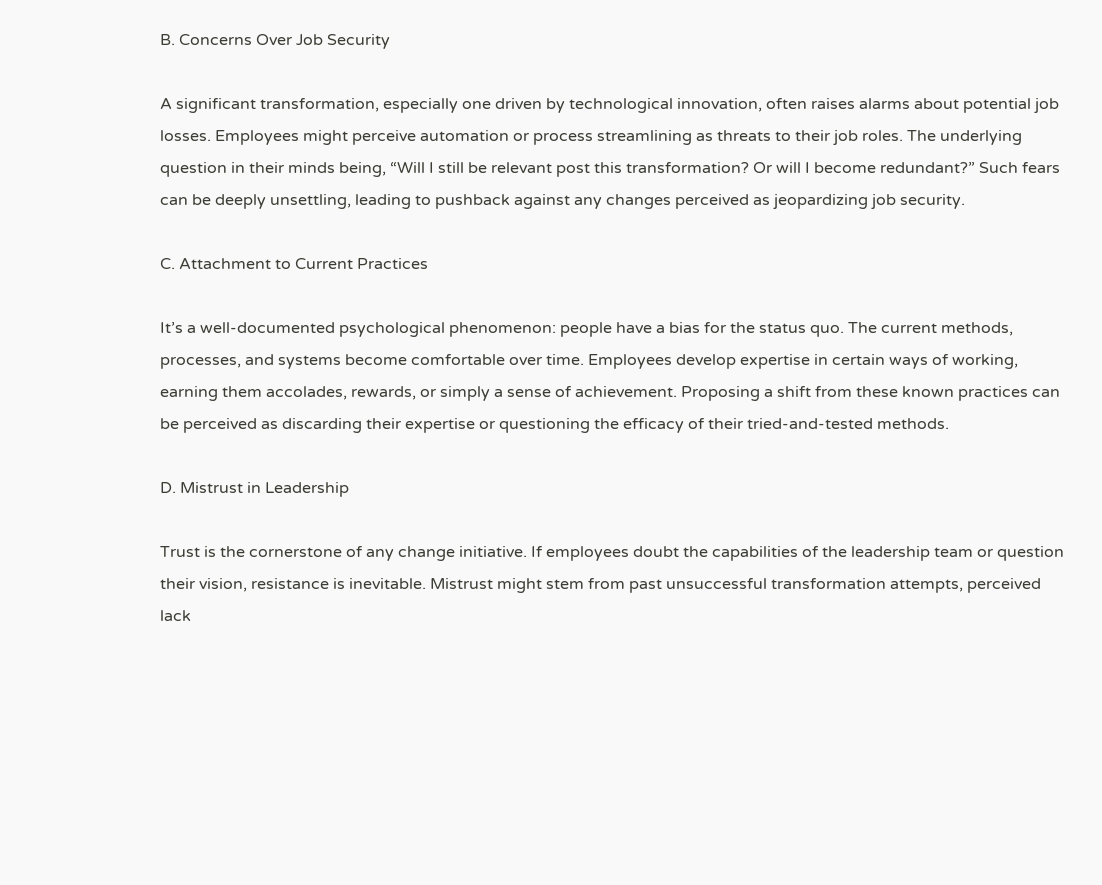B. Concerns Over Job Security

A significant transformation, especially one driven by technological innovation, often raises alarms about potential job losses. Employees might perceive automation or process streamlining as threats to their job roles. The underlying question in their minds being, “Will I still be relevant post this transformation? Or will I become redundant?” Such fears can be deeply unsettling, leading to pushback against any changes perceived as jeopardizing job security.

C. Attachment to Current Practices

It’s a well-documented psychological phenomenon: people have a bias for the status quo. The current methods, processes, and systems become comfortable over time. Employees develop expertise in certain ways of working, earning them accolades, rewards, or simply a sense of achievement. Proposing a shift from these known practices can be perceived as discarding their expertise or questioning the efficacy of their tried-and-tested methods.

D. Mistrust in Leadership

Trust is the cornerstone of any change initiative. If employees doubt the capabilities of the leadership team or question their vision, resistance is inevitable. Mistrust might stem from past unsuccessful transformation attempts, perceived lack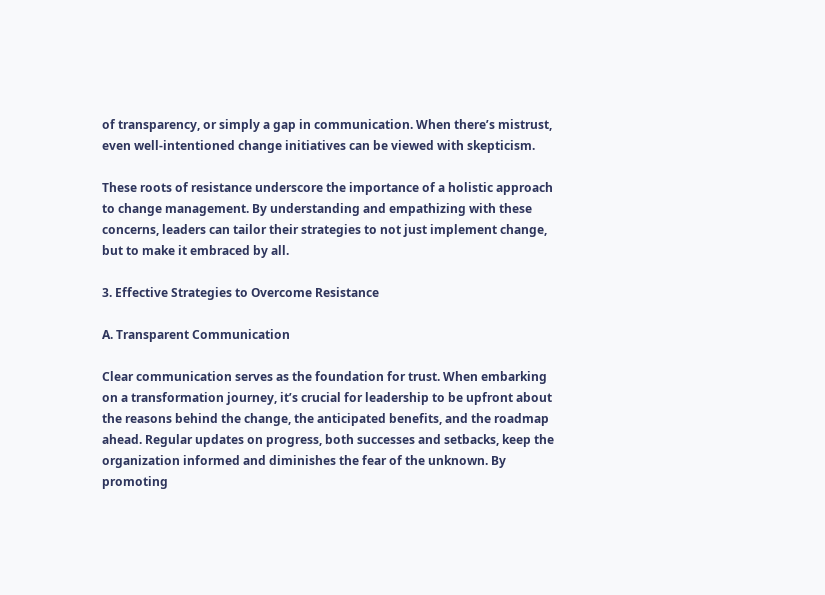of transparency, or simply a gap in communication. When there’s mistrust, even well-intentioned change initiatives can be viewed with skepticism.

These roots of resistance underscore the importance of a holistic approach to change management. By understanding and empathizing with these concerns, leaders can tailor their strategies to not just implement change, but to make it embraced by all.

3. Effective Strategies to Overcome Resistance

A. Transparent Communication

Clear communication serves as the foundation for trust. When embarking on a transformation journey, it’s crucial for leadership to be upfront about the reasons behind the change, the anticipated benefits, and the roadmap ahead. Regular updates on progress, both successes and setbacks, keep the organization informed and diminishes the fear of the unknown. By promoting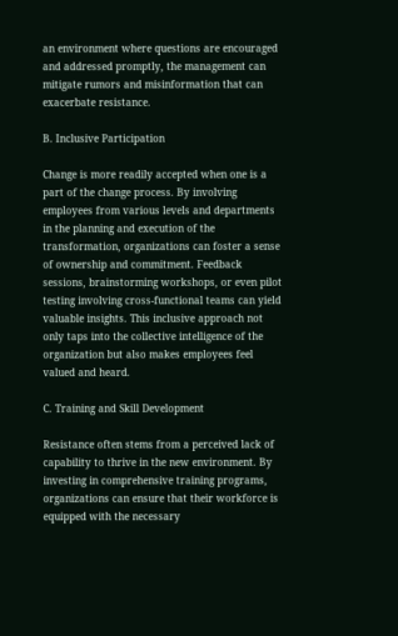an environment where questions are encouraged and addressed promptly, the management can mitigate rumors and misinformation that can exacerbate resistance.

B. Inclusive Participation

Change is more readily accepted when one is a part of the change process. By involving employees from various levels and departments in the planning and execution of the transformation, organizations can foster a sense of ownership and commitment. Feedback sessions, brainstorming workshops, or even pilot testing involving cross-functional teams can yield valuable insights. This inclusive approach not only taps into the collective intelligence of the organization but also makes employees feel valued and heard.

C. Training and Skill Development

Resistance often stems from a perceived lack of capability to thrive in the new environment. By investing in comprehensive training programs, organizations can ensure that their workforce is equipped with the necessary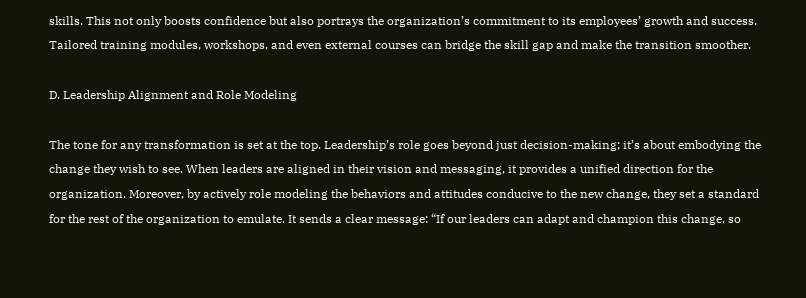skills. This not only boosts confidence but also portrays the organization’s commitment to its employees’ growth and success. Tailored training modules, workshops, and even external courses can bridge the skill gap and make the transition smoother.

D. Leadership Alignment and Role Modeling

The tone for any transformation is set at the top. Leadership’s role goes beyond just decision-making; it’s about embodying the change they wish to see. When leaders are aligned in their vision and messaging, it provides a unified direction for the organization. Moreover, by actively role modeling the behaviors and attitudes conducive to the new change, they set a standard for the rest of the organization to emulate. It sends a clear message: “If our leaders can adapt and champion this change, so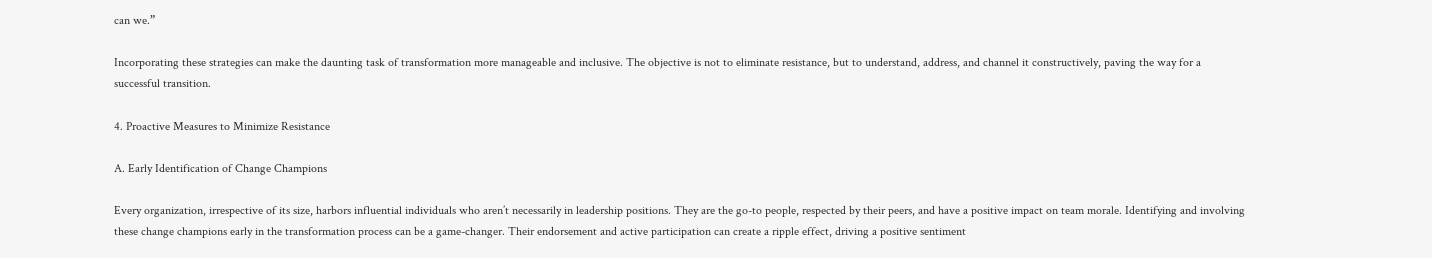can we.”

Incorporating these strategies can make the daunting task of transformation more manageable and inclusive. The objective is not to eliminate resistance, but to understand, address, and channel it constructively, paving the way for a successful transition.

4. Proactive Measures to Minimize Resistance

A. Early Identification of Change Champions

Every organization, irrespective of its size, harbors influential individuals who aren’t necessarily in leadership positions. They are the go-to people, respected by their peers, and have a positive impact on team morale. Identifying and involving these change champions early in the transformation process can be a game-changer. Their endorsement and active participation can create a ripple effect, driving a positive sentiment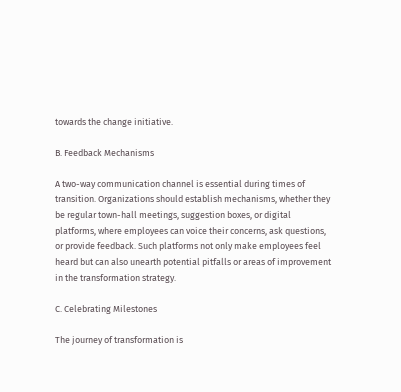towards the change initiative.

B. Feedback Mechanisms

A two-way communication channel is essential during times of transition. Organizations should establish mechanisms, whether they be regular town-hall meetings, suggestion boxes, or digital platforms, where employees can voice their concerns, ask questions, or provide feedback. Such platforms not only make employees feel heard but can also unearth potential pitfalls or areas of improvement in the transformation strategy.

C. Celebrating Milestones

The journey of transformation is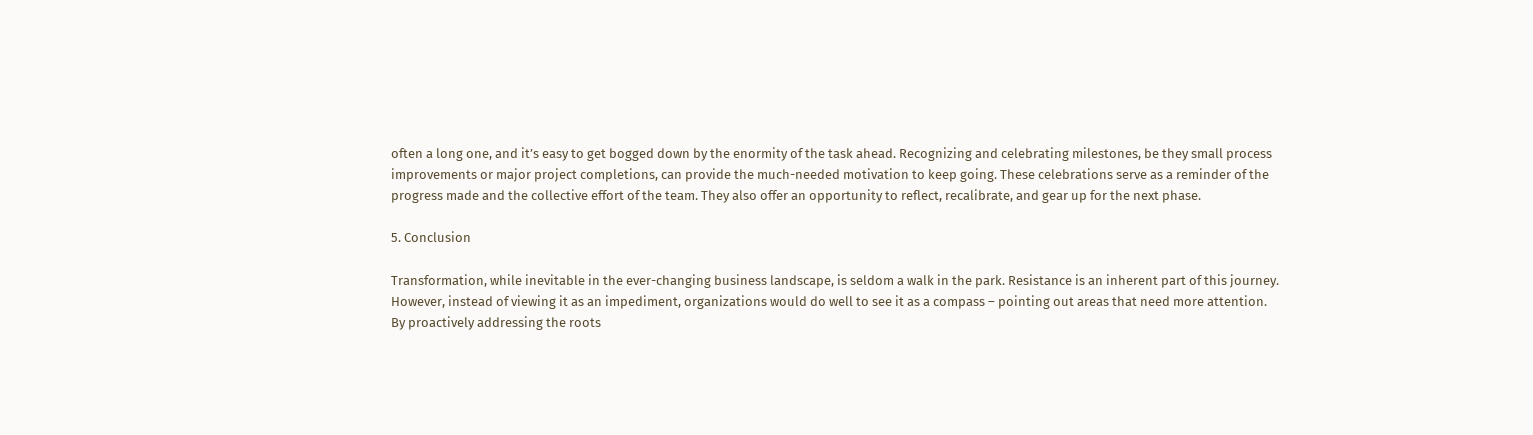often a long one, and it’s easy to get bogged down by the enormity of the task ahead. Recognizing and celebrating milestones, be they small process improvements or major project completions, can provide the much-needed motivation to keep going. These celebrations serve as a reminder of the progress made and the collective effort of the team. They also offer an opportunity to reflect, recalibrate, and gear up for the next phase.

5. Conclusion

Transformation, while inevitable in the ever-changing business landscape, is seldom a walk in the park. Resistance is an inherent part of this journey. However, instead of viewing it as an impediment, organizations would do well to see it as a compass – pointing out areas that need more attention. By proactively addressing the roots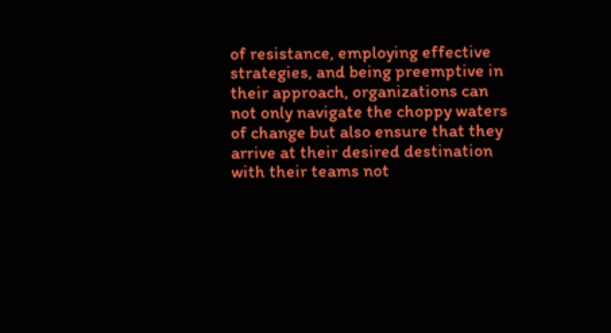of resistance, employing effective strategies, and being preemptive in their approach, organizations can not only navigate the choppy waters of change but also ensure that they arrive at their desired destination with their teams not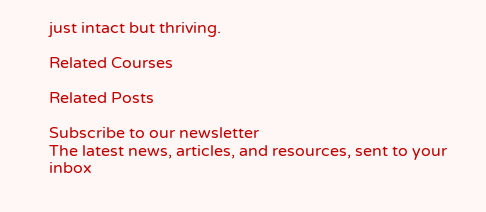just intact but thriving.

Related Courses

Related Posts

Subscribe to our newsletter
The latest news, articles, and resources, sent to your inbox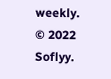weekly.
© 2022 Soflyy.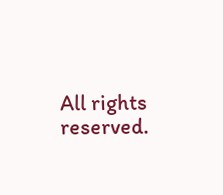All rights reserved.